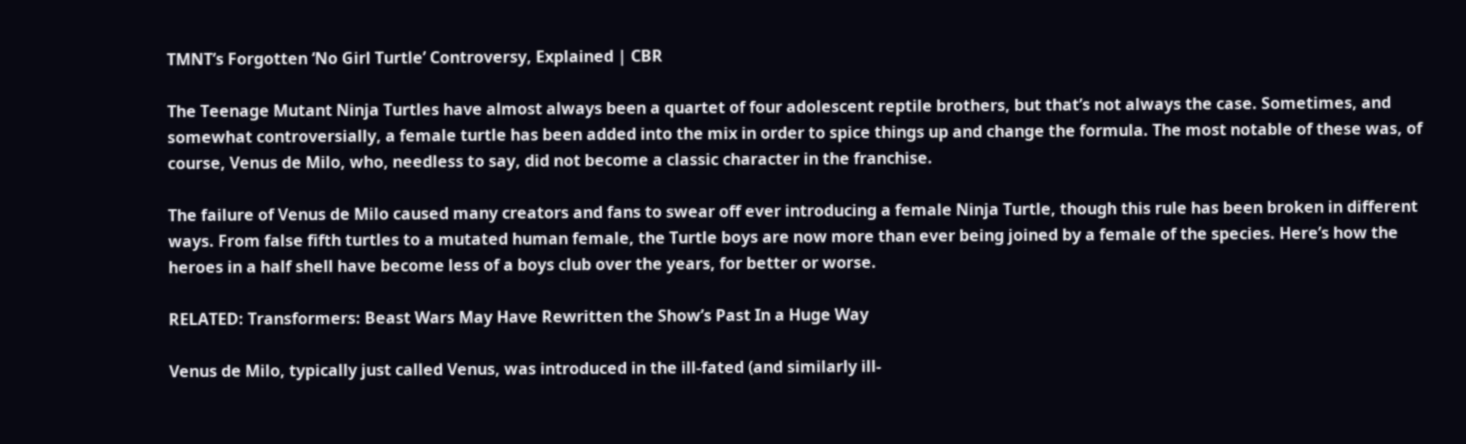TMNT’s Forgotten ‘No Girl Turtle’ Controversy, Explained | CBR

The Teenage Mutant Ninja Turtles have almost always been a quartet of four adolescent reptile brothers, but that’s not always the case. Sometimes, and somewhat controversially, a female turtle has been added into the mix in order to spice things up and change the formula. The most notable of these was, of course, Venus de Milo, who, needless to say, did not become a classic character in the franchise.

The failure of Venus de Milo caused many creators and fans to swear off ever introducing a female Ninja Turtle, though this rule has been broken in different ways. From false fifth turtles to a mutated human female, the Turtle boys are now more than ever being joined by a female of the species. Here’s how the heroes in a half shell have become less of a boys club over the years, for better or worse.

RELATED: Transformers: Beast Wars May Have Rewritten the Show’s Past In a Huge Way

Venus de Milo, typically just called Venus, was introduced in the ill-fated (and similarly ill-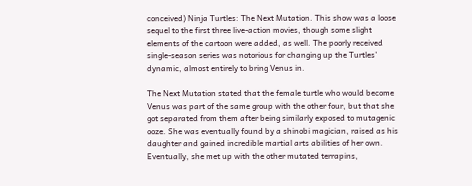conceived) Ninja Turtles: The Next Mutation. This show was a loose sequel to the first three live-action movies, though some slight elements of the cartoon were added, as well. The poorly received single-season series was notorious for changing up the Turtles’ dynamic, almost entirely to bring Venus in.

The Next Mutation stated that the female turtle who would become Venus was part of the same group with the other four, but that she got separated from them after being similarly exposed to mutagenic ooze. She was eventually found by a shinobi magician, raised as his daughter and gained incredible martial arts abilities of her own. Eventually, she met up with the other mutated terrapins,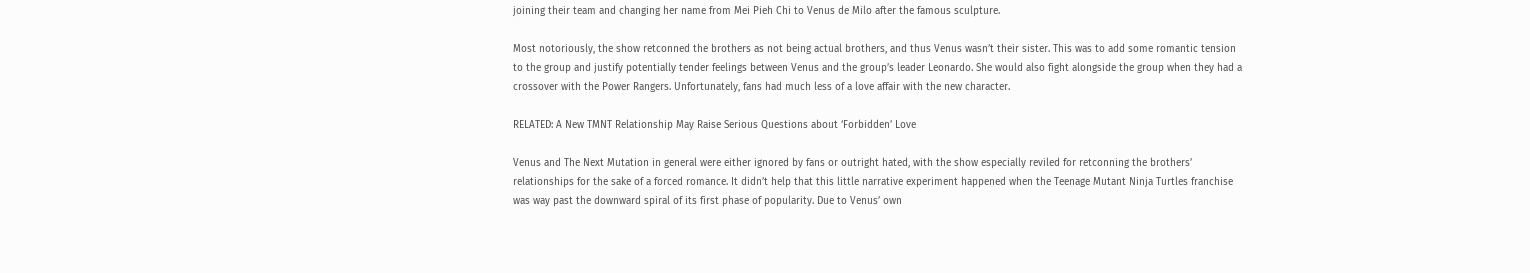joining their team and changing her name from Mei Pieh Chi to Venus de Milo after the famous sculpture.

Most notoriously, the show retconned the brothers as not being actual brothers, and thus Venus wasn’t their sister. This was to add some romantic tension to the group and justify potentially tender feelings between Venus and the group’s leader Leonardo. She would also fight alongside the group when they had a crossover with the Power Rangers. Unfortunately, fans had much less of a love affair with the new character.

RELATED: A New TMNT Relationship May Raise Serious Questions about ‘Forbidden’ Love

Venus and The Next Mutation in general were either ignored by fans or outright hated, with the show especially reviled for retconning the brothers’ relationships for the sake of a forced romance. It didn’t help that this little narrative experiment happened when the Teenage Mutant Ninja Turtles franchise was way past the downward spiral of its first phase of popularity. Due to Venus’ own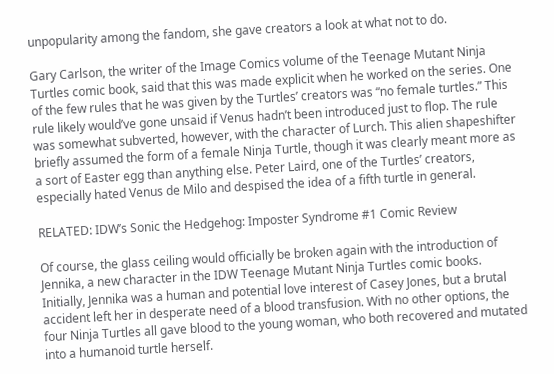unpopularity among the fandom, she gave creators a look at what not to do.

Gary Carlson, the writer of the Image Comics volume of the Teenage Mutant Ninja Turtles comic book, said that this was made explicit when he worked on the series. One of the few rules that he was given by the Turtles’ creators was “no female turtles.” This rule likely would’ve gone unsaid if Venus hadn’t been introduced just to flop. The rule was somewhat subverted, however, with the character of Lurch. This alien shapeshifter briefly assumed the form of a female Ninja Turtle, though it was clearly meant more as a sort of Easter egg than anything else. Peter Laird, one of the Turtles’ creators, especially hated Venus de Milo and despised the idea of a fifth turtle in general.

RELATED: IDW’s Sonic the Hedgehog: Imposter Syndrome #1 Comic Review

Of course, the glass ceiling would officially be broken again with the introduction of Jennika, a new character in the IDW Teenage Mutant Ninja Turtles comic books. Initially, Jennika was a human and potential love interest of Casey Jones, but a brutal accident left her in desperate need of a blood transfusion. With no other options, the four Ninja Turtles all gave blood to the young woman, who both recovered and mutated into a humanoid turtle herself.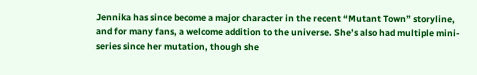Jennika has since become a major character in the recent “Mutant Town” storyline, and for many fans, a welcome addition to the universe. She’s also had multiple mini-series since her mutation, though she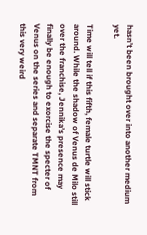hasn’t been brought over into another medium yet.

Time will tell if this fifth, female turtle will stick around. While the shadow of Venus de Milo still over the franchise, Jennika’s presence may finally be enough to exorcise the specter of Venus on the series and separate TMNT from this very weird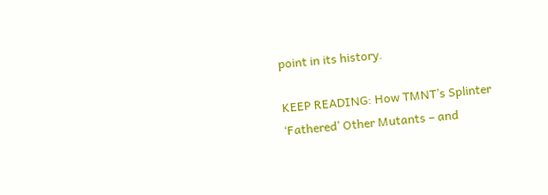point in its history.

KEEP READING: How TMNT’s Splinter ‘Fathered’ Other Mutants – and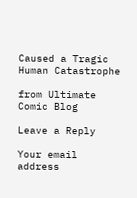Caused a Tragic Human Catastrophe

from Ultimate Comic Blog

Leave a Reply

Your email address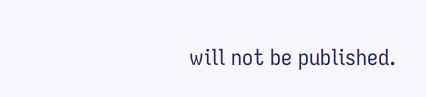will not be published.